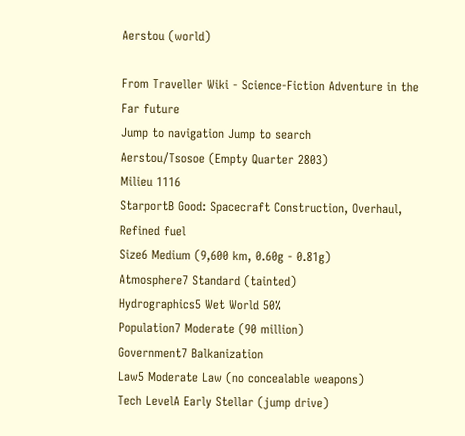Aerstou (world)

From Traveller Wiki - Science-Fiction Adventure in the Far future
Jump to navigation Jump to search
Aerstou/Tsosoe (Empty Quarter 2803)
Milieu 1116
StarportB Good: Spacecraft Construction, Overhaul, Refined fuel
Size6 Medium (9,600 km, 0.60g - 0.81g)
Atmosphere7 Standard (tainted)
Hydrographics5 Wet World 50%
Population7 Moderate (90 million)
Government7 Balkanization
Law5 Moderate Law (no concealable weapons)
Tech LevelA Early Stellar (jump drive)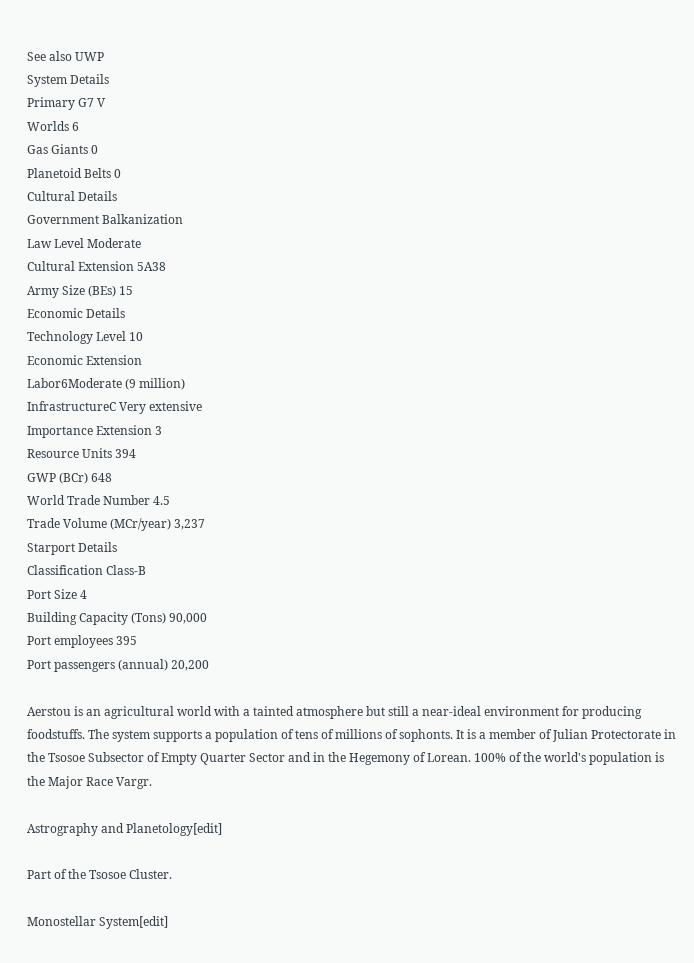See also UWP
System Details
Primary G7 V
Worlds 6
Gas Giants 0
Planetoid Belts 0
Cultural Details
Government Balkanization
Law Level Moderate
Cultural Extension 5A38
Army Size (BEs) 15
Economic Details
Technology Level 10
Economic Extension
Labor6Moderate (9 million)
InfrastructureC Very extensive
Importance Extension 3
Resource Units 394
GWP (BCr) 648
World Trade Number 4.5
Trade Volume (MCr/year) 3,237
Starport Details
Classification Class-B
Port Size 4
Building Capacity (Tons) 90,000
Port employees 395
Port passengers (annual) 20,200

Aerstou is an agricultural world with a tainted atmosphere but still a near-ideal environment for producing foodstuffs. The system supports a population of tens of millions of sophonts. It is a member of Julian Protectorate in the Tsosoe Subsector of Empty Quarter Sector and in the Hegemony of Lorean. 100% of the world's population is the Major Race Vargr.

Astrography and Planetology[edit]

Part of the Tsosoe Cluster.

Monostellar System[edit]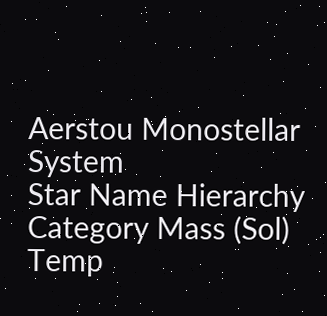Aerstou Monostellar System
Star Name Hierarchy Category Mass (Sol) Temp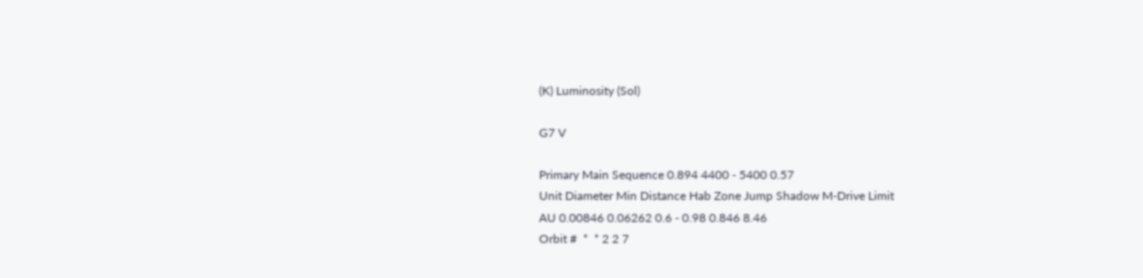(K) Luminosity (Sol)

G7 V

Primary Main Sequence 0.894 4400 - 5400 0.57
Unit Diameter Min Distance Hab Zone Jump Shadow M-Drive Limit
AU 0.00846 0.06262 0.6 - 0.98 0.846 8.46
Orbit #  *  * 2 2 7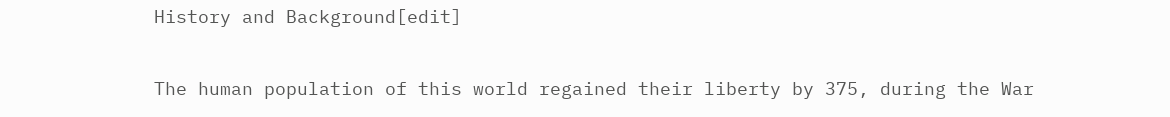History and Background[edit]

The human population of this world regained their liberty by 375, during the War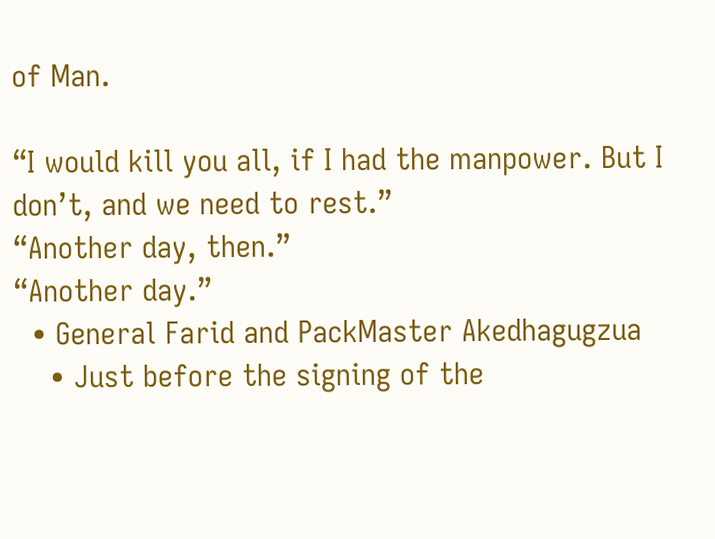of Man.

“I would kill you all, if I had the manpower. But I don’t, and we need to rest.”
“Another day, then.”
“Another day.”
  • General Farid and PackMaster Akedhagugzua
    • Just before the signing of the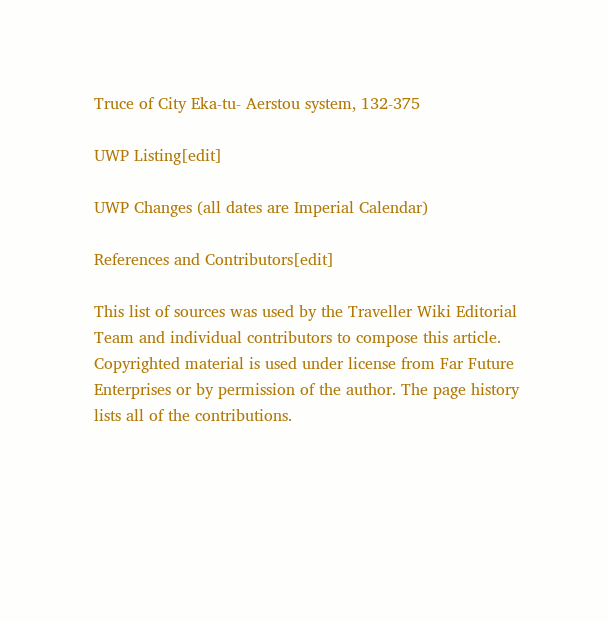Truce of City Eka-tu- Aerstou system, 132-375

UWP Listing[edit]

UWP Changes (all dates are Imperial Calendar)

References and Contributors[edit]

This list of sources was used by the Traveller Wiki Editorial Team and individual contributors to compose this article. Copyrighted material is used under license from Far Future Enterprises or by permission of the author. The page history lists all of the contributions.